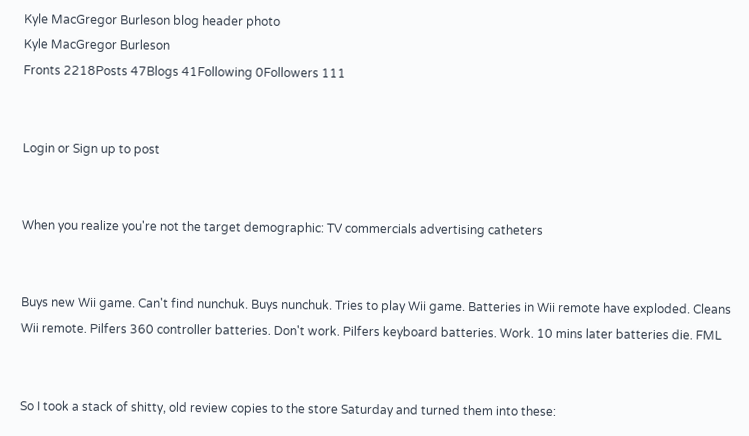Kyle MacGregor Burleson blog header photo
Kyle MacGregor Burleson
Fronts 2218Posts 47Blogs 41Following 0Followers 111


Login or Sign up to post


When you realize you're not the target demographic: TV commercials advertising catheters


Buys new Wii game. Can't find nunchuk. Buys nunchuk. Tries to play Wii game. Batteries in Wii remote have exploded. Cleans Wii remote. Pilfers 360 controller batteries. Don't work. Pilfers keyboard batteries. Work. 10 mins later batteries die. FML


So I took a stack of shitty, old review copies to the store Saturday and turned them into these: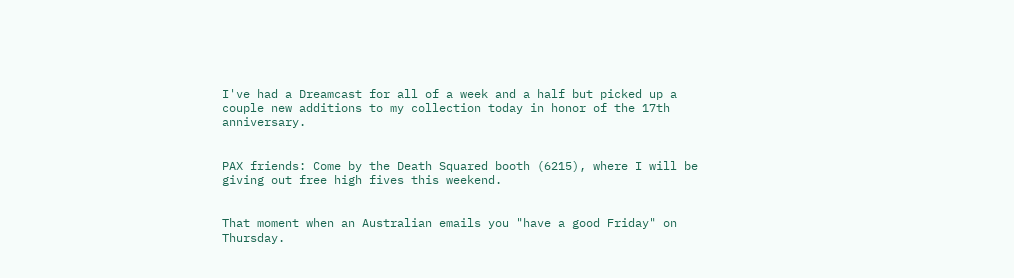I've had a Dreamcast for all of a week and a half but picked up a couple new additions to my collection today in honor of the 17th anniversary.


PAX friends: Come by the Death Squared booth (6215), where I will be giving out free high fives this weekend.


That moment when an Australian emails you "have a good Friday" on Thursday.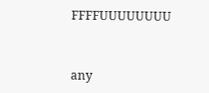FFFFUUUUUUUU


any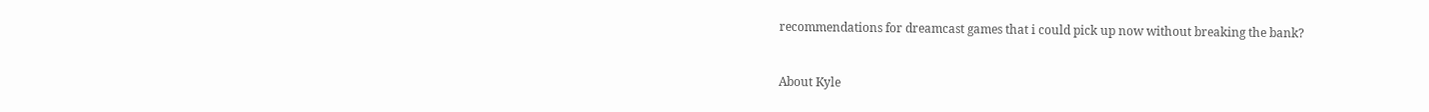recommendations for dreamcast games that i could pick up now without breaking the bank?


About Kyle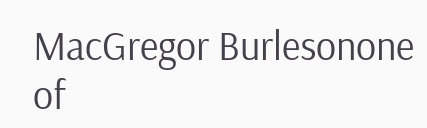MacGregor Burlesonone of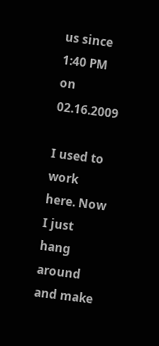us since 1:40 PM on 02.16.2009

I used to work here. Now I just hang around and make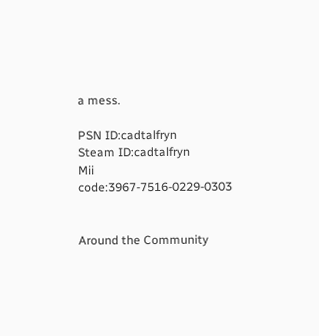a mess.

PSN ID:cadtalfryn
Steam ID:cadtalfryn
Mii code:3967-7516-0229-0303


Around the Community